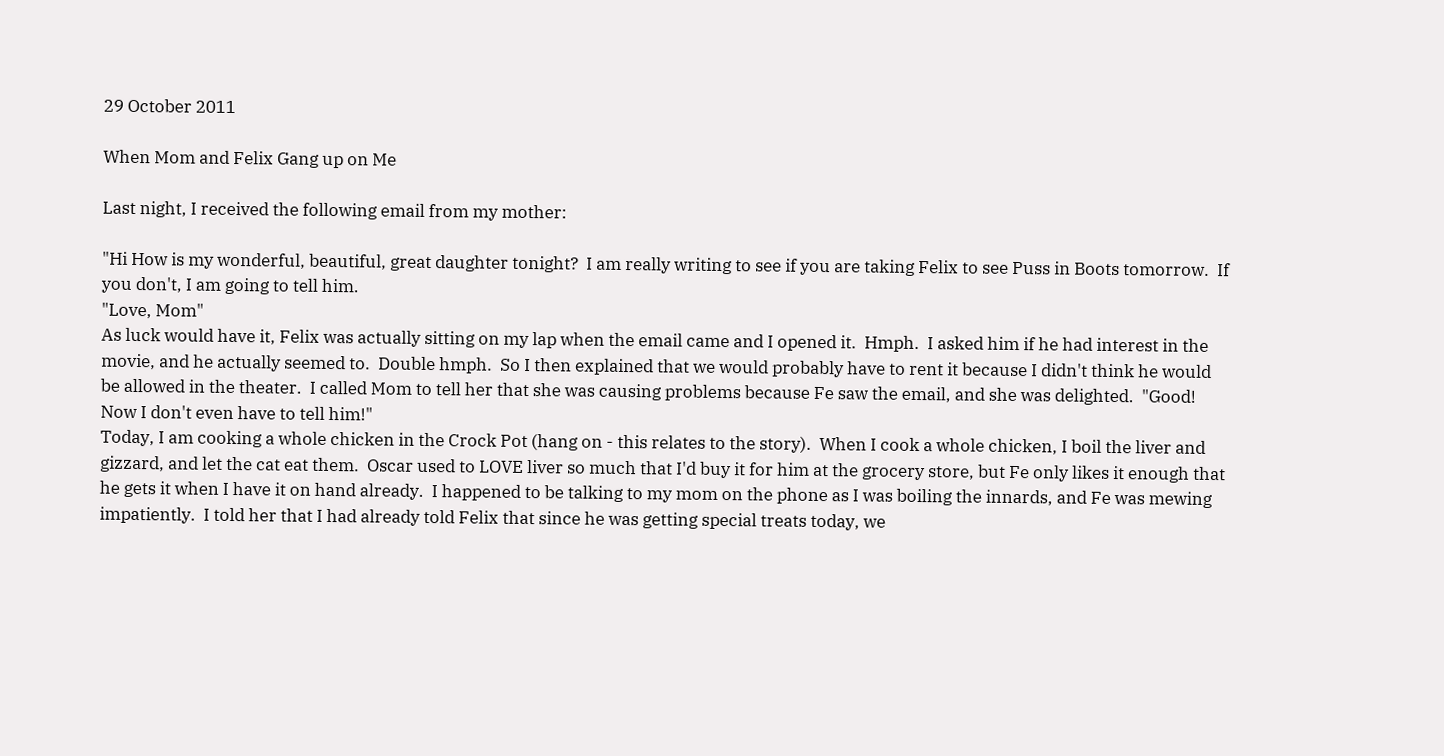29 October 2011

When Mom and Felix Gang up on Me

Last night, I received the following email from my mother:

"Hi How is my wonderful, beautiful, great daughter tonight?  I am really writing to see if you are taking Felix to see Puss in Boots tomorrow.  If you don't, I am going to tell him.
"Love, Mom"
As luck would have it, Felix was actually sitting on my lap when the email came and I opened it.  Hmph.  I asked him if he had interest in the movie, and he actually seemed to.  Double hmph.  So I then explained that we would probably have to rent it because I didn't think he would be allowed in the theater.  I called Mom to tell her that she was causing problems because Fe saw the email, and she was delighted.  "Good!  Now I don't even have to tell him!"
Today, I am cooking a whole chicken in the Crock Pot (hang on - this relates to the story).  When I cook a whole chicken, I boil the liver and gizzard, and let the cat eat them.  Oscar used to LOVE liver so much that I'd buy it for him at the grocery store, but Fe only likes it enough that he gets it when I have it on hand already.  I happened to be talking to my mom on the phone as I was boiling the innards, and Fe was mewing impatiently.  I told her that I had already told Felix that since he was getting special treats today, we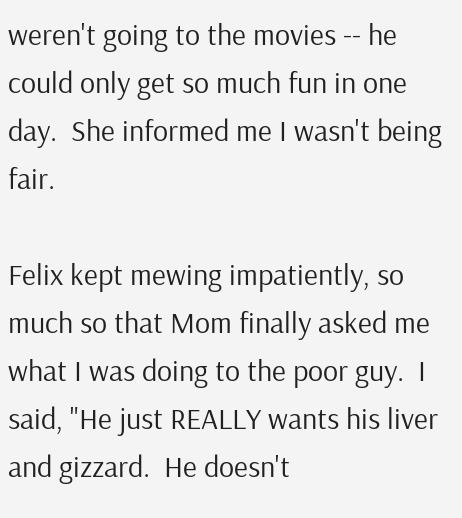weren't going to the movies -- he could only get so much fun in one day.  She informed me I wasn't being fair.

Felix kept mewing impatiently, so much so that Mom finally asked me what I was doing to the poor guy.  I said, "He just REALLY wants his liver and gizzard.  He doesn't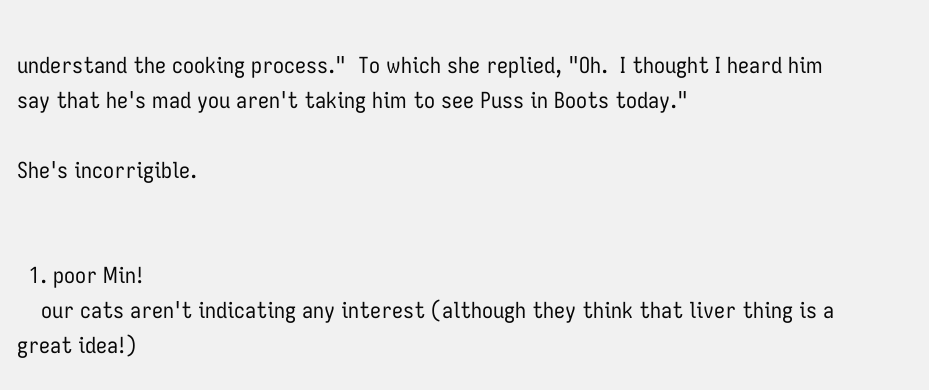understand the cooking process."  To which she replied, "Oh.  I thought I heard him say that he's mad you aren't taking him to see Puss in Boots today."

She's incorrigible.


  1. poor Min!
    our cats aren't indicating any interest (although they think that liver thing is a great idea!)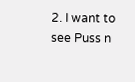2. I want to see Puss n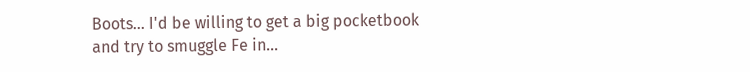Boots... I'd be willing to get a big pocketbook and try to smuggle Fe in...